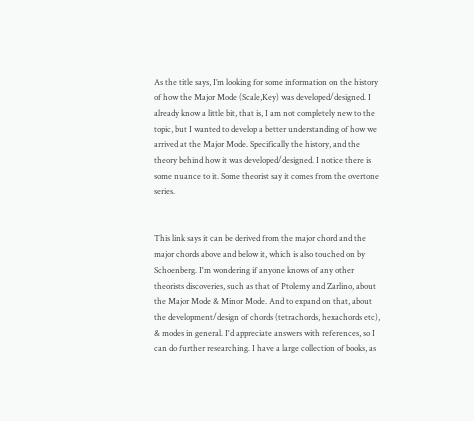As the title says, I’m looking for some information on the history of how the Major Mode (Scale,Key) was developed/designed. I already know a little bit, that is, I am not completely new to the topic, but I wanted to develop a better understanding of how we arrived at the Major Mode. Specifically the history, and the theory behind how it was developed/designed. I notice there is some nuance to it. Some theorist say it comes from the overtone series.


This link says it can be derived from the major chord and the major chords above and below it, which is also touched on by Schoenberg. I'm wondering if anyone knows of any other theorists discoveries, such as that of Ptolemy and Zarlino, about the Major Mode & Minor Mode. And to expand on that, about the development/design of chords (tetrachords, hexachords etc), & modes in general. I'd appreciate answers with references, so I can do further researching. I have a large collection of books, as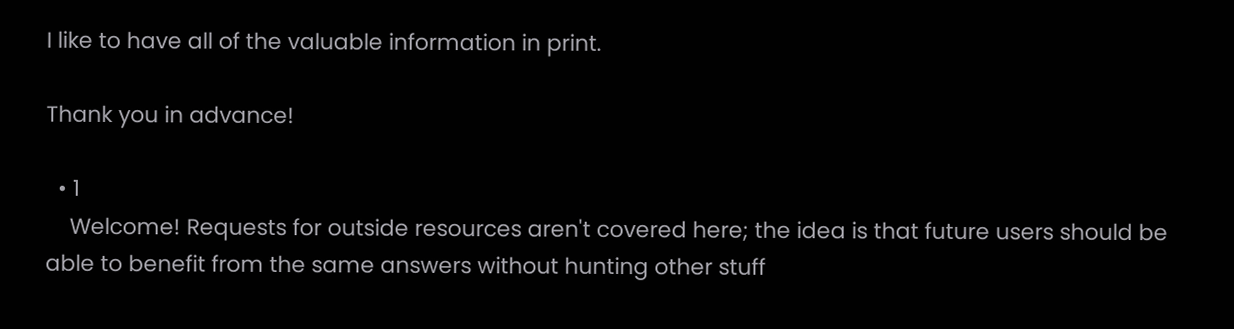I like to have all of the valuable information in print.

Thank you in advance!

  • 1
    Welcome! Requests for outside resources aren't covered here; the idea is that future users should be able to benefit from the same answers without hunting other stuff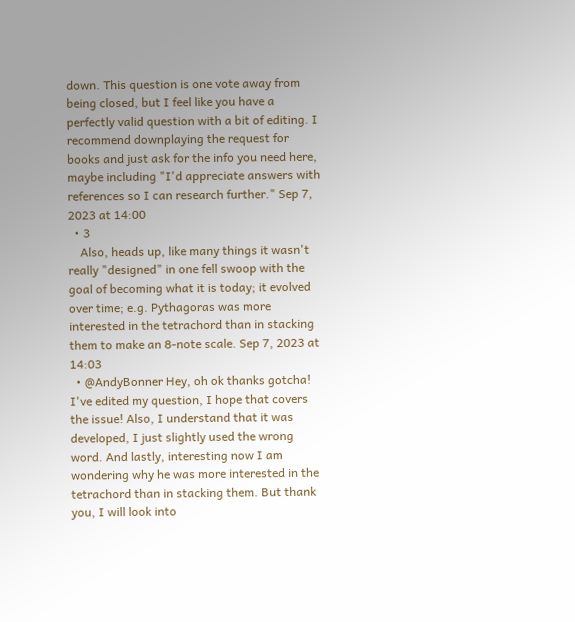down. This question is one vote away from being closed, but I feel like you have a perfectly valid question with a bit of editing. I recommend downplaying the request for books and just ask for the info you need here, maybe including "I'd appreciate answers with references so I can research further." Sep 7, 2023 at 14:00
  • 3
    Also, heads up, like many things it wasn't really "designed" in one fell swoop with the goal of becoming what it is today; it evolved over time; e.g. Pythagoras was more interested in the tetrachord than in stacking them to make an 8-note scale. Sep 7, 2023 at 14:03
  • @AndyBonner Hey, oh ok thanks gotcha! I've edited my question, I hope that covers the issue! Also, I understand that it was developed, I just slightly used the wrong word. And lastly, interesting now I am wondering why he was more interested in the tetrachord than in stacking them. But thank you, I will look into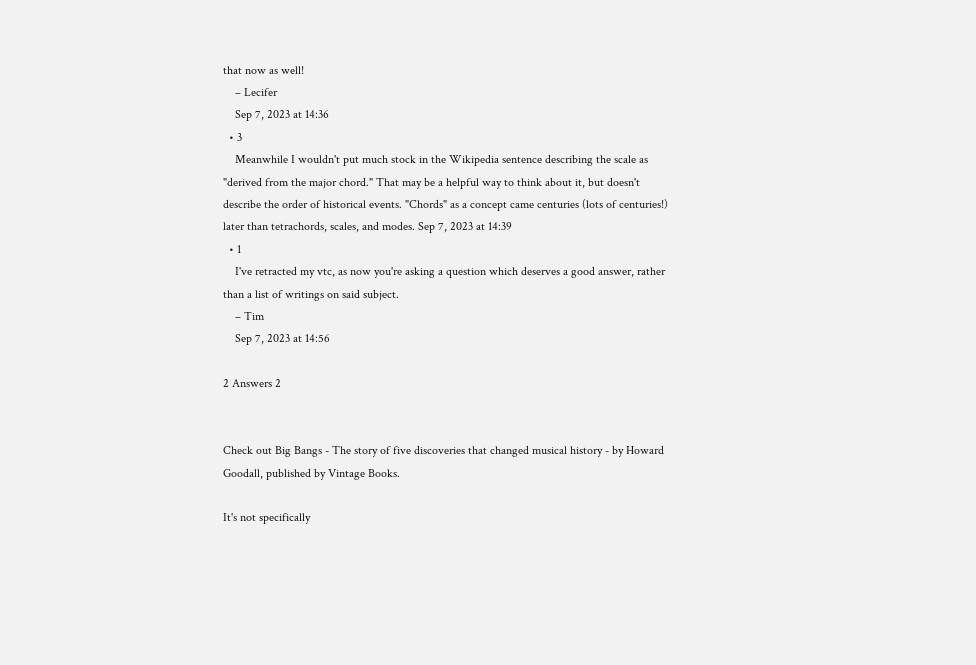that now as well!
    – Lecifer
    Sep 7, 2023 at 14:36
  • 3
    Meanwhile I wouldn't put much stock in the Wikipedia sentence describing the scale as "derived from the major chord." That may be a helpful way to think about it, but doesn't describe the order of historical events. "Chords" as a concept came centuries (lots of centuries!) later than tetrachords, scales, and modes. Sep 7, 2023 at 14:39
  • 1
    I've retracted my vtc, as now you're asking a question which deserves a good answer, rather than a list of writings on said subject.
    – Tim
    Sep 7, 2023 at 14:56

2 Answers 2


Check out Big Bangs - The story of five discoveries that changed musical history - by Howard Goodall, published by Vintage Books.

It's not specifically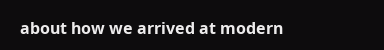about how we arrived at modern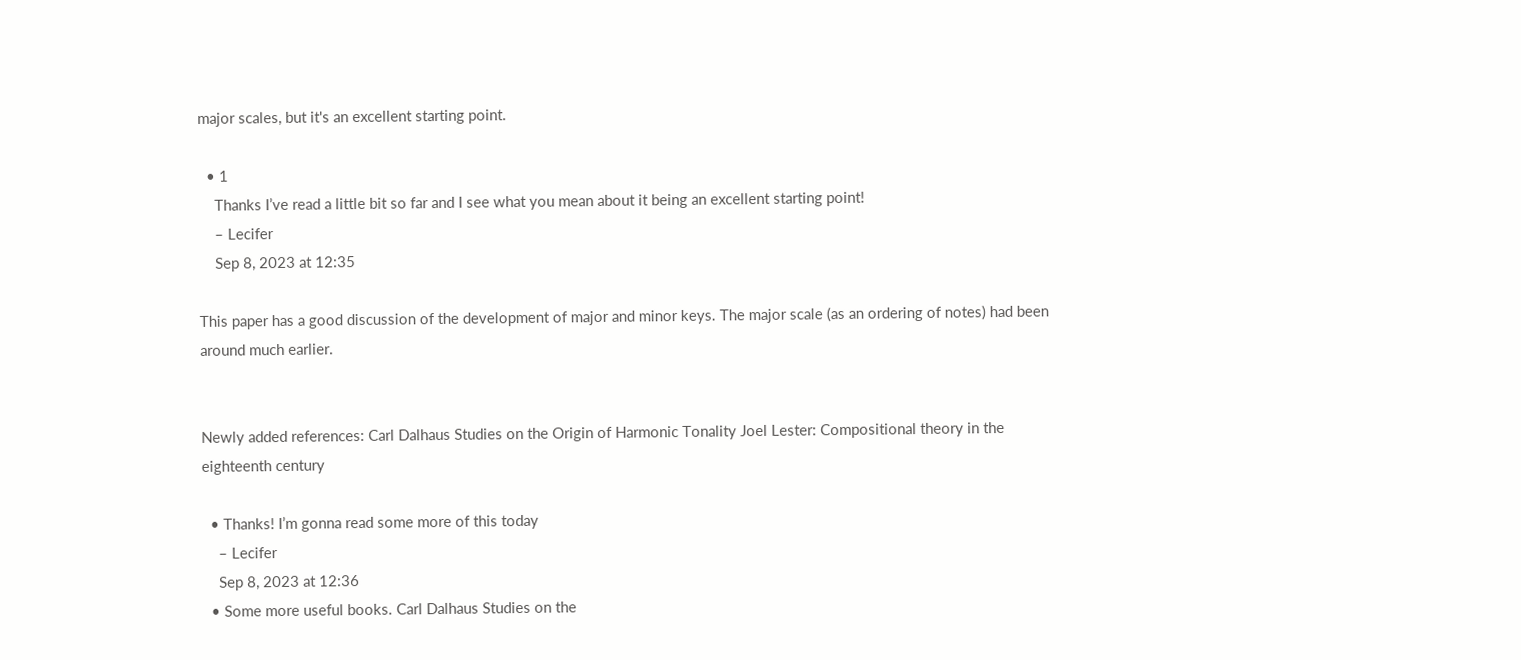major scales, but it's an excellent starting point.

  • 1
    Thanks I’ve read a little bit so far and I see what you mean about it being an excellent starting point!
    – Lecifer
    Sep 8, 2023 at 12:35

This paper has a good discussion of the development of major and minor keys. The major scale (as an ordering of notes) had been around much earlier.


Newly added references: Carl Dalhaus Studies on the Origin of Harmonic Tonality Joel Lester: Compositional theory in the eighteenth century

  • Thanks! I’m gonna read some more of this today
    – Lecifer
    Sep 8, 2023 at 12:36
  • Some more useful books. Carl Dalhaus Studies on the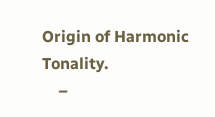Origin of Harmonic Tonality.
    –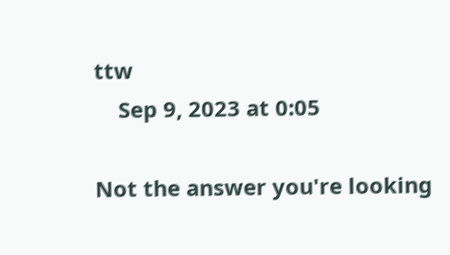ttw
    Sep 9, 2023 at 0:05

Not the answer you're looking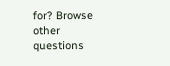for? Browse other questions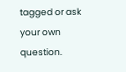tagged or ask your own question.